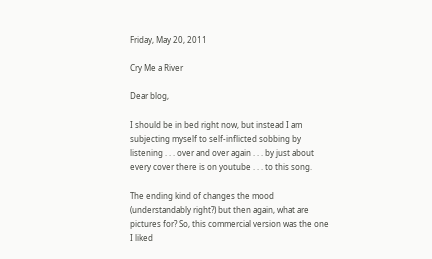Friday, May 20, 2011

Cry Me a River

Dear blog,

I should be in bed right now, but instead I am subjecting myself to self-inflicted sobbing by listening . . . over and over again . . . by just about every cover there is on youtube . . . to this song.

The ending kind of changes the mood (understandably right?) but then again, what are pictures for? So, this commercial version was the one I liked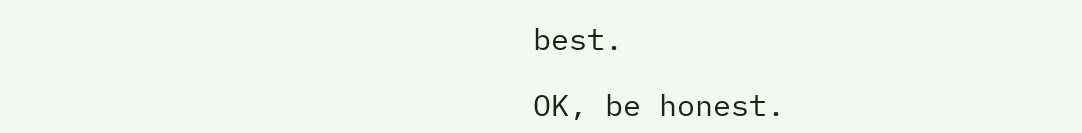best.

OK, be honest.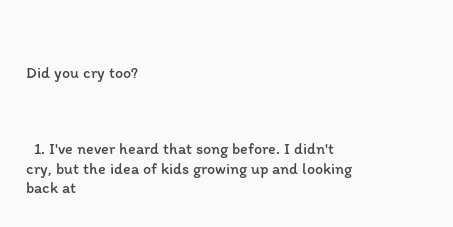Did you cry too?



  1. I've never heard that song before. I didn't cry, but the idea of kids growing up and looking back at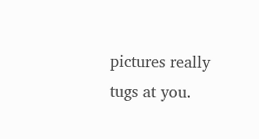pictures really tugs at you.